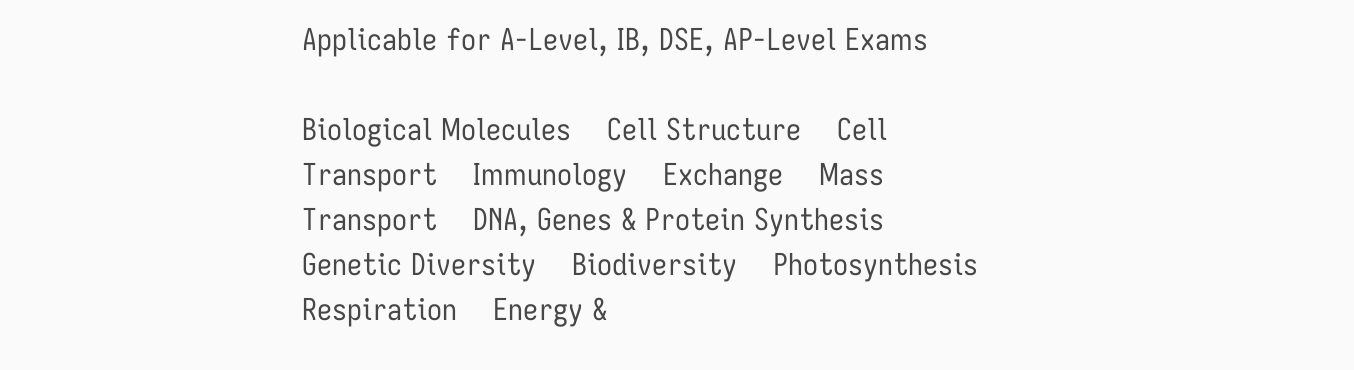Applicable for A-Level, IB, DSE, AP-Level Exams

Biological Molecules    Cell Structure    Cell Transport    Immunology    Exchange    Mass Transport    DNA, Genes & Protein Synthesis    Genetic Diversity    Biodiversity    Photosynthesis    Respiration    Energy &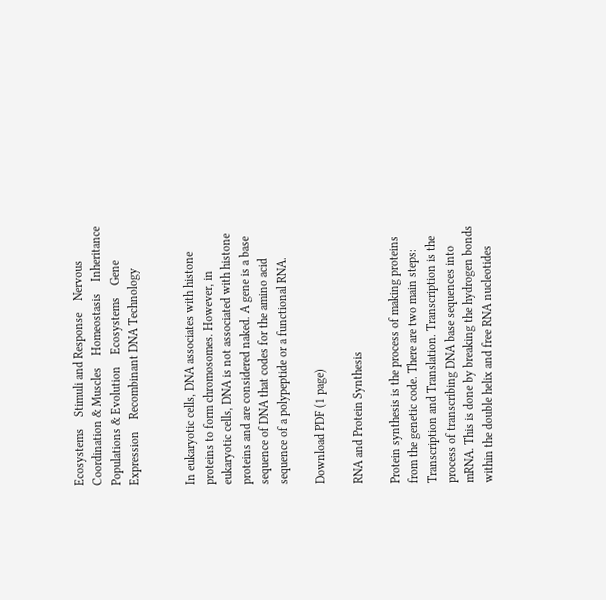Ecosystems    Stimuli and Response    Nervous Coordination & Muscles    Homeostasis    Inheritance    Populations & Evolution    Ecosystems    Gene Expression    Recombinant DNA Technology


In eukaryotic cells, DNA associates with histone proteins to form chromosomes. However, in eukaryotic cells, DNA is not associated with histone proteins and are considered naked. A gene is a base sequence of DNA that codes for the amino acid sequence of a polypeptide or a functional RNA.

Download PDF (1 page)

RNA and Protein Synthesis

Protein synthesis is the process of making proteins from the genetic code. There are two main steps: Transcription and Translation. Transcription is the process of transcribing DNA base sequences into mRNA. This is done by breaking the hydrogen bonds within the double helix and free RNA nucleotides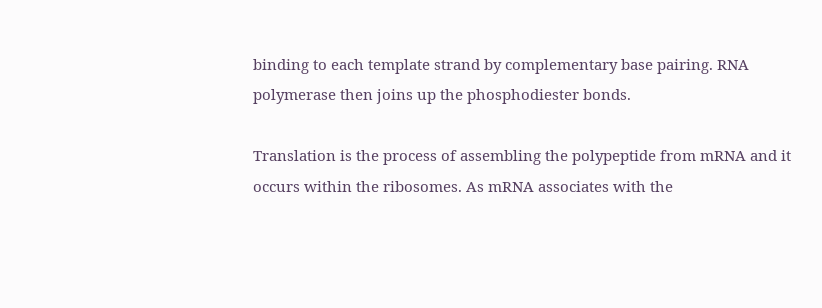binding to each template strand by complementary base pairing. RNA polymerase then joins up the phosphodiester bonds.

Translation is the process of assembling the polypeptide from mRNA and it occurs within the ribosomes. As mRNA associates with the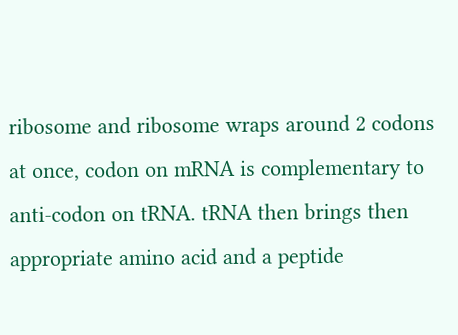ribosome and ribosome wraps around 2 codons at once, codon on mRNA is complementary to anti-codon on tRNA. tRNA then brings then appropriate amino acid and a peptide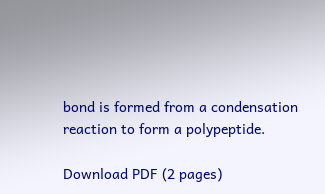bond is formed from a condensation reaction to form a polypeptide.

Download PDF (2 pages)